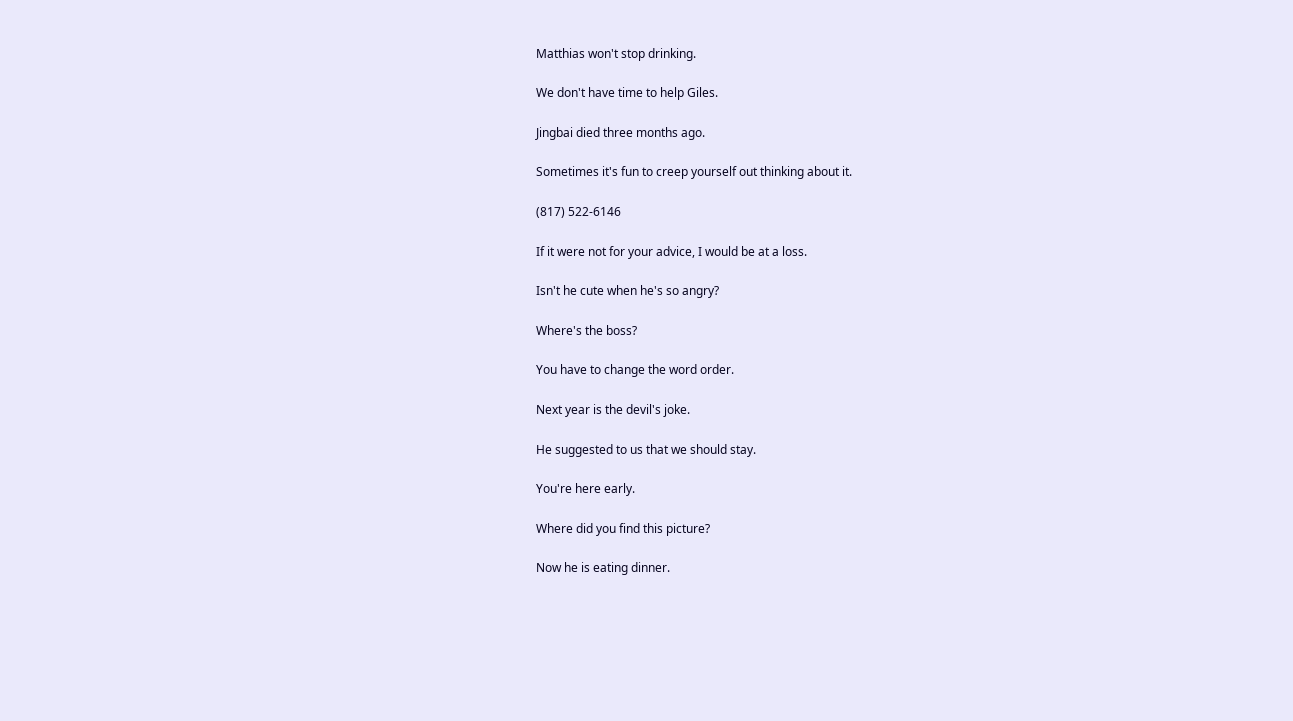Matthias won't stop drinking.

We don't have time to help Giles.

Jingbai died three months ago.

Sometimes it's fun to creep yourself out thinking about it.

(817) 522-6146

If it were not for your advice, I would be at a loss.

Isn't he cute when he's so angry?

Where's the boss?

You have to change the word order.

Next year is the devil's joke.

He suggested to us that we should stay.

You're here early.

Where did you find this picture?

Now he is eating dinner.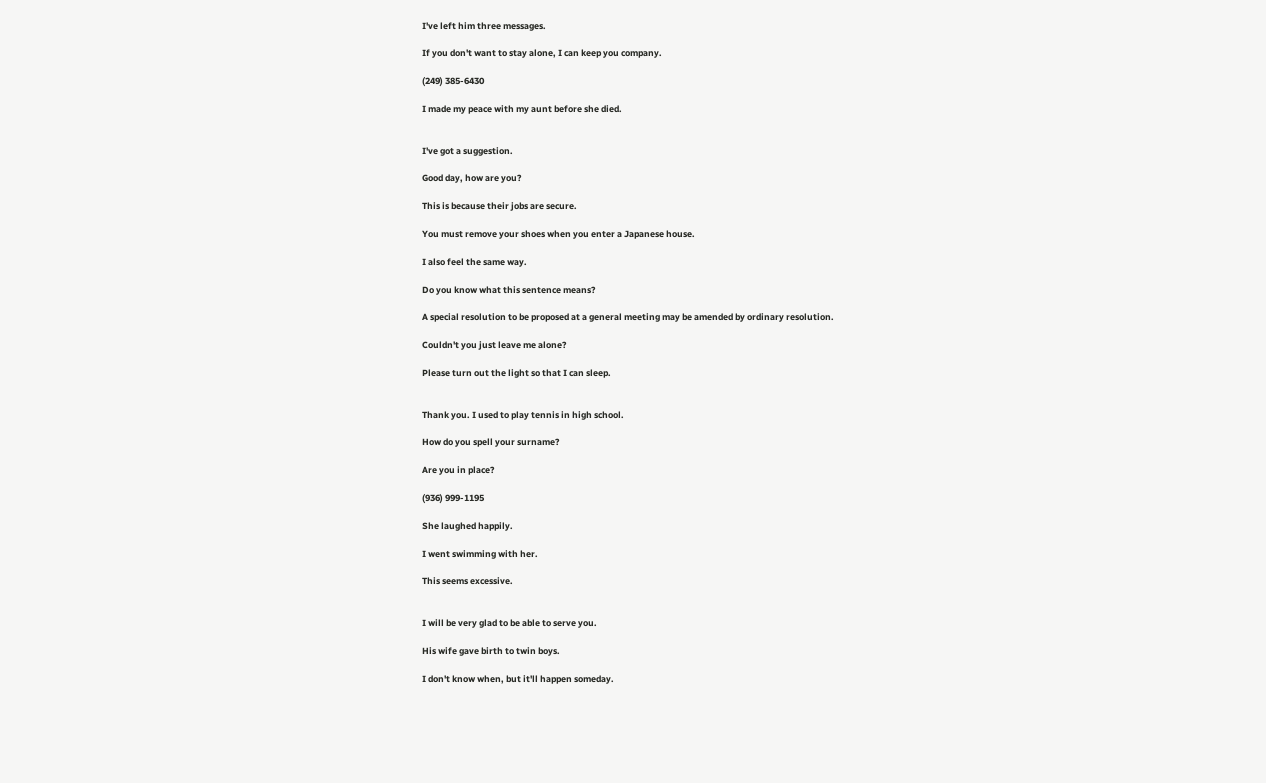I've left him three messages.

If you don't want to stay alone, I can keep you company.

(249) 385-6430

I made my peace with my aunt before she died.


I've got a suggestion.

Good day, how are you?

This is because their jobs are secure.

You must remove your shoes when you enter a Japanese house.

I also feel the same way.

Do you know what this sentence means?

A special resolution to be proposed at a general meeting may be amended by ordinary resolution.

Couldn't you just leave me alone?

Please turn out the light so that I can sleep.


Thank you. I used to play tennis in high school.

How do you spell your surname?

Are you in place?

(936) 999-1195

She laughed happily.

I went swimming with her.

This seems excessive.


I will be very glad to be able to serve you.

His wife gave birth to twin boys.

I don't know when, but it'll happen someday.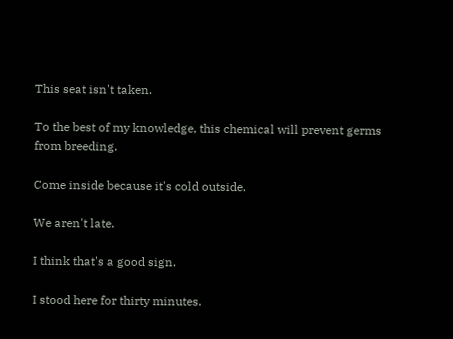This seat isn't taken.

To the best of my knowledge, this chemical will prevent germs from breeding.

Come inside because it's cold outside.

We aren't late.

I think that's a good sign.

I stood here for thirty minutes.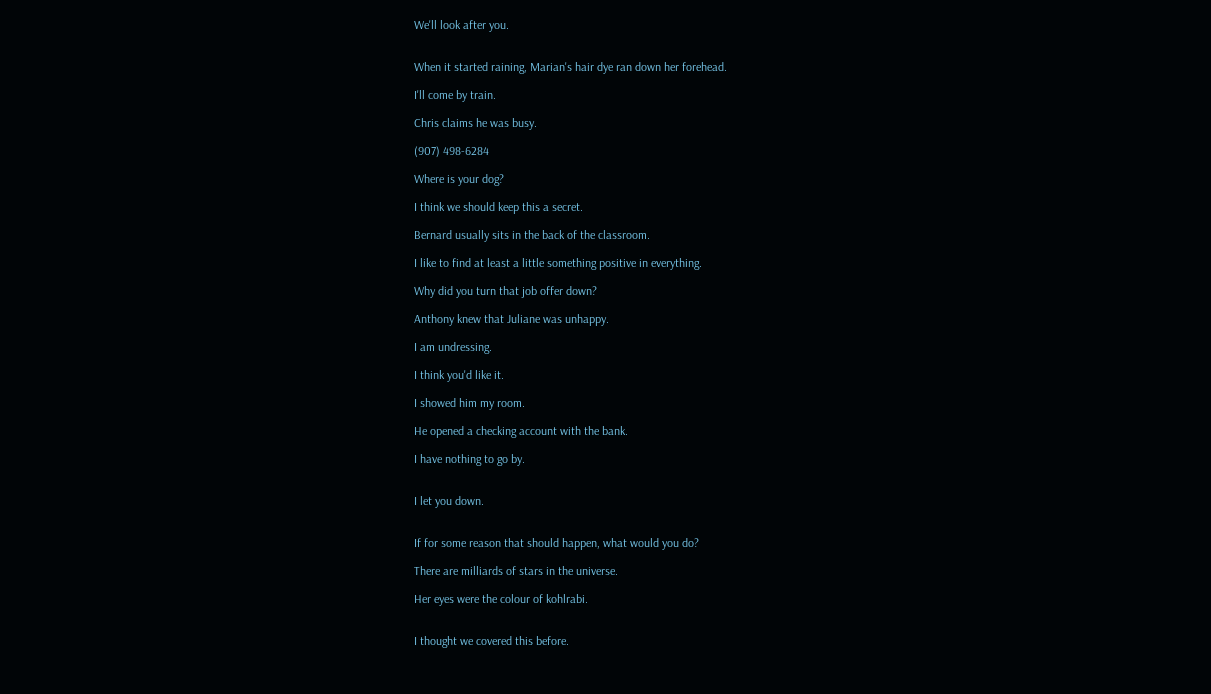We'll look after you.


When it started raining, Marian's hair dye ran down her forehead.

I'll come by train.

Chris claims he was busy.

(907) 498-6284

Where is your dog?

I think we should keep this a secret.

Bernard usually sits in the back of the classroom.

I like to find at least a little something positive in everything.

Why did you turn that job offer down?

Anthony knew that Juliane was unhappy.

I am undressing.

I think you'd like it.

I showed him my room.

He opened a checking account with the bank.

I have nothing to go by.


I let you down.


If for some reason that should happen, what would you do?

There are milliards of stars in the universe.

Her eyes were the colour of kohlrabi.


I thought we covered this before.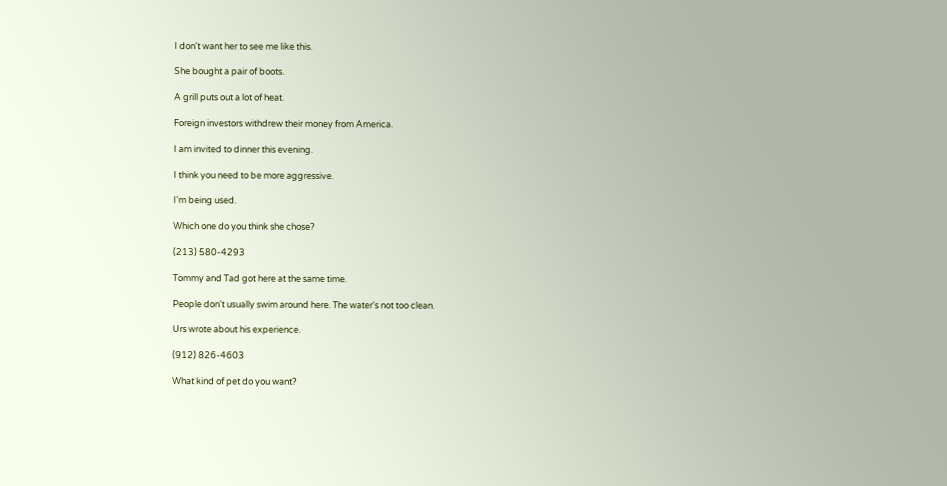I don't want her to see me like this.

She bought a pair of boots.

A grill puts out a lot of heat.

Foreign investors withdrew their money from America.

I am invited to dinner this evening.

I think you need to be more aggressive.

I'm being used.

Which one do you think she chose?

(213) 580-4293

Tommy and Tad got here at the same time.

People don't usually swim around here. The water's not too clean.

Urs wrote about his experience.

(912) 826-4603

What kind of pet do you want?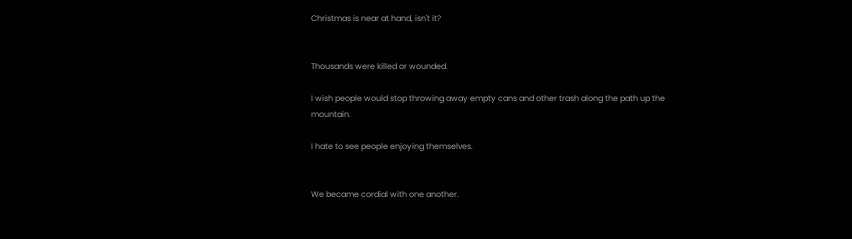Christmas is near at hand, isn't it?


Thousands were killed or wounded.

I wish people would stop throwing away empty cans and other trash along the path up the mountain.

I hate to see people enjoying themselves.


We became cordial with one another.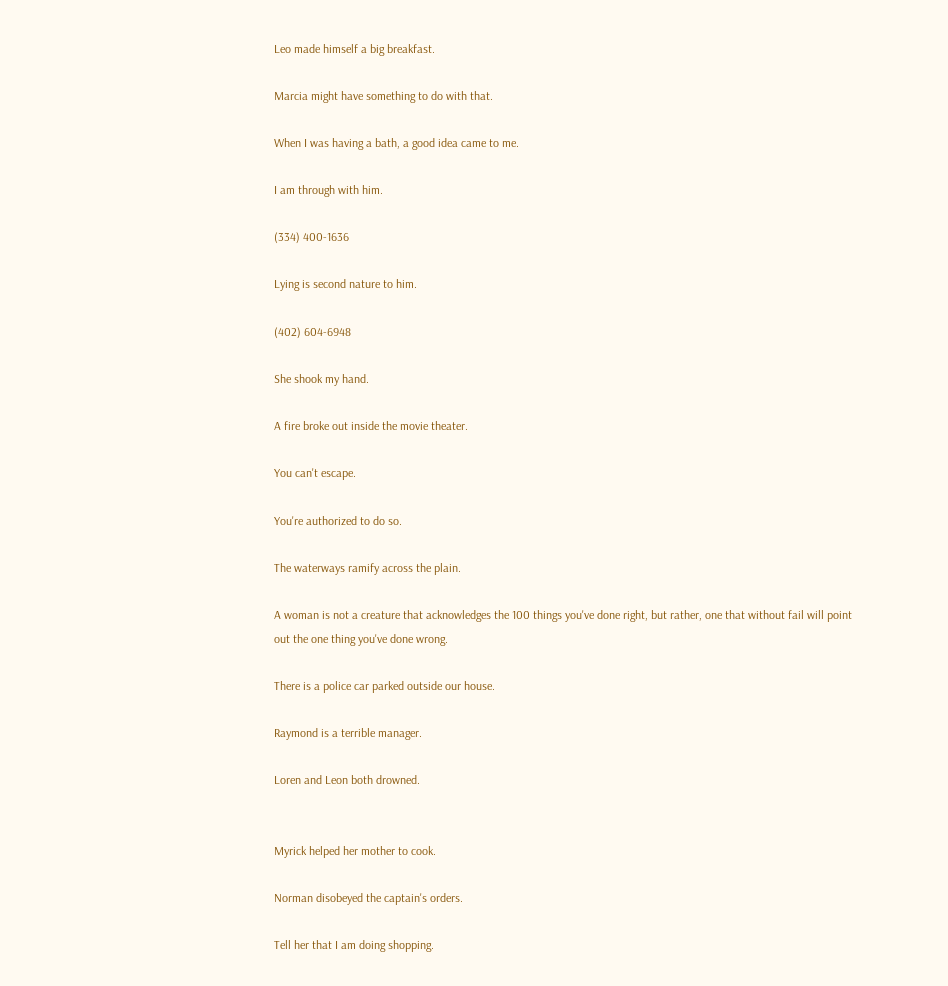Leo made himself a big breakfast.

Marcia might have something to do with that.

When I was having a bath, a good idea came to me.

I am through with him.

(334) 400-1636

Lying is second nature to him.

(402) 604-6948

She shook my hand.

A fire broke out inside the movie theater.

You can't escape.

You're authorized to do so.

The waterways ramify across the plain.

A woman is not a creature that acknowledges the 100 things you've done right, but rather, one that without fail will point out the one thing you've done wrong.

There is a police car parked outside our house.

Raymond is a terrible manager.

Loren and Leon both drowned.


Myrick helped her mother to cook.

Norman disobeyed the captain's orders.

Tell her that I am doing shopping.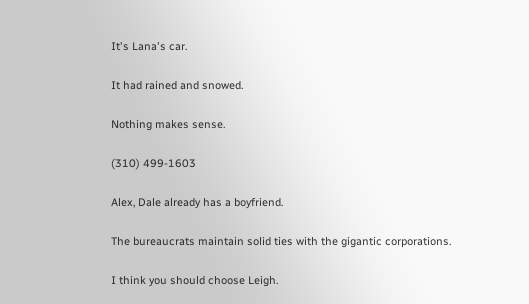It's Lana's car.

It had rained and snowed.

Nothing makes sense.

(310) 499-1603

Alex, Dale already has a boyfriend.

The bureaucrats maintain solid ties with the gigantic corporations.

I think you should choose Leigh.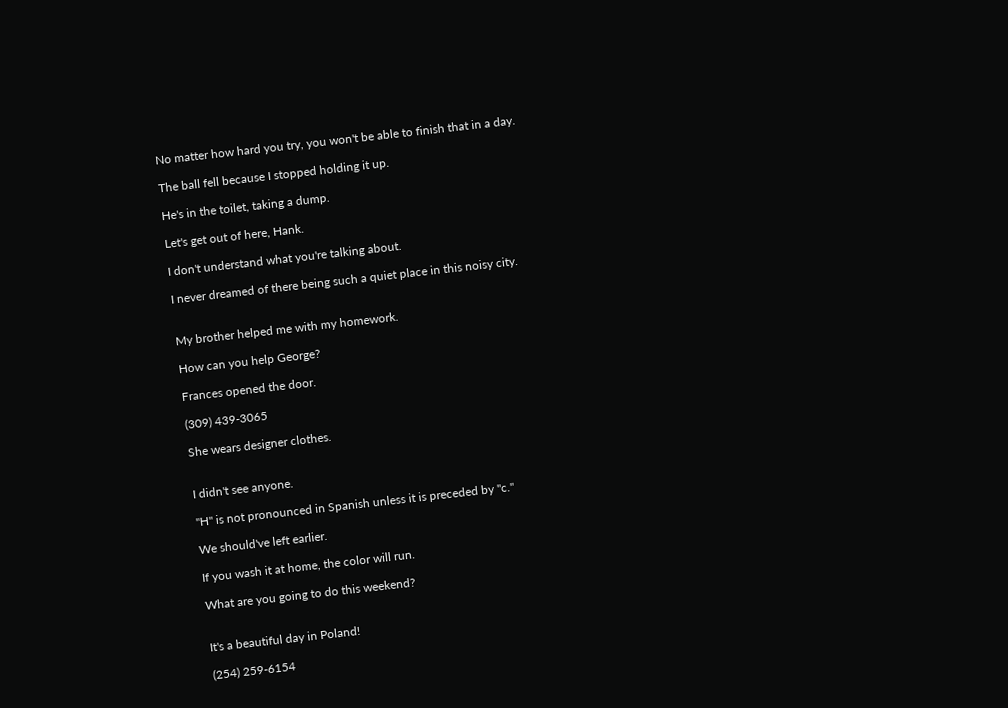No matter how hard you try, you won't be able to finish that in a day.

The ball fell because I stopped holding it up.

He's in the toilet, taking a dump.

Let's get out of here, Hank.

I don't understand what you're talking about.

I never dreamed of there being such a quiet place in this noisy city.


My brother helped me with my homework.

How can you help George?

Frances opened the door.

(309) 439-3065

She wears designer clothes.


I didn't see anyone.

"H" is not pronounced in Spanish unless it is preceded by "c."

We should've left earlier.

If you wash it at home, the color will run.

What are you going to do this weekend?


It's a beautiful day in Poland!

(254) 259-6154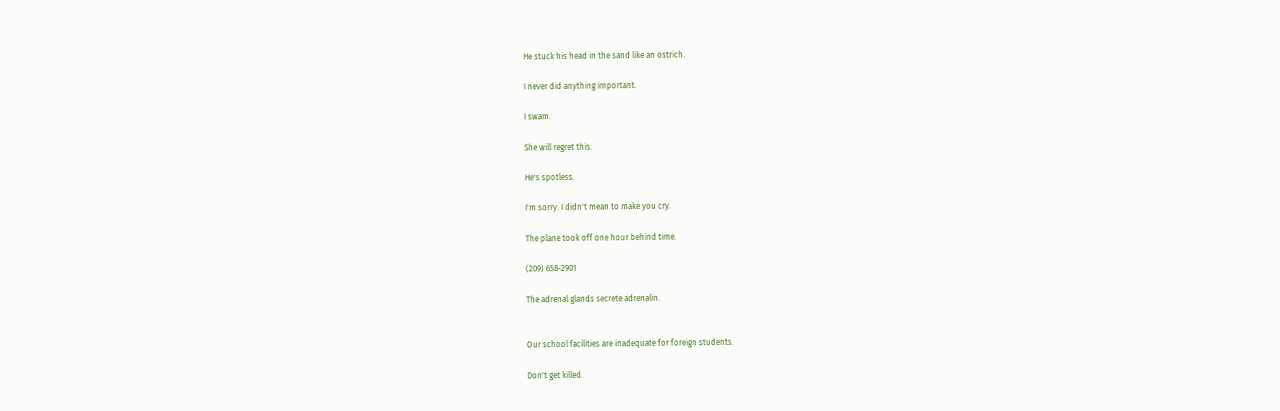He stuck his head in the sand like an ostrich.

I never did anything important.

I swam.

She will regret this.

He's spotless.

I'm sorry. I didn't mean to make you cry.

The plane took off one hour behind time.

(209) 658-2901

The adrenal glands secrete adrenalin.


Our school facilities are inadequate for foreign students.

Don't get killed.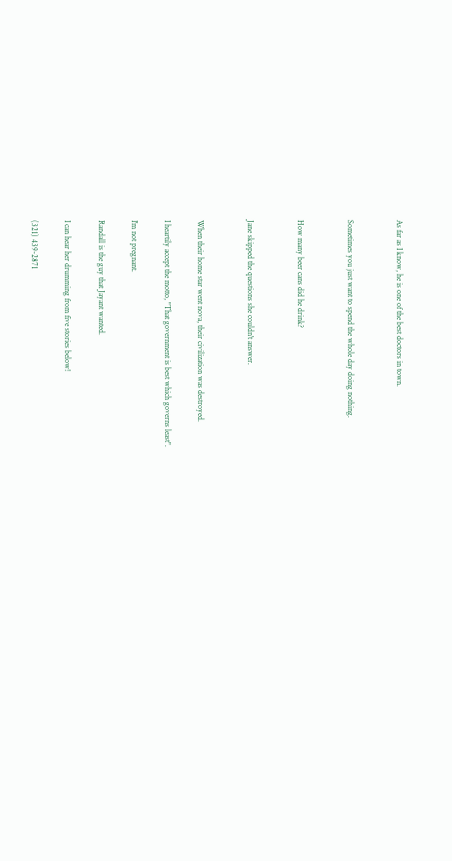As far as I know, he is one of the best doctors in town.


Sometimes you just want to spend the whole day doing nothing.


How many beer cans did he drink?


Jane skipped the questions she couldn't answer.


When their home star went nova, their civilization was destroyed.

I heartily accept the motto, "That government is best which governs least".

I'm not pregnant.

Randall is the guy that Jayant wanted.

I can hear her drumming from five stories below!

(321) 439-2871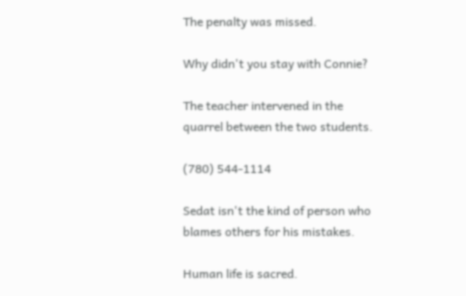The penalty was missed.

Why didn't you stay with Connie?

The teacher intervened in the quarrel between the two students.

(780) 544-1114

Sedat isn't the kind of person who blames others for his mistakes.

Human life is sacred.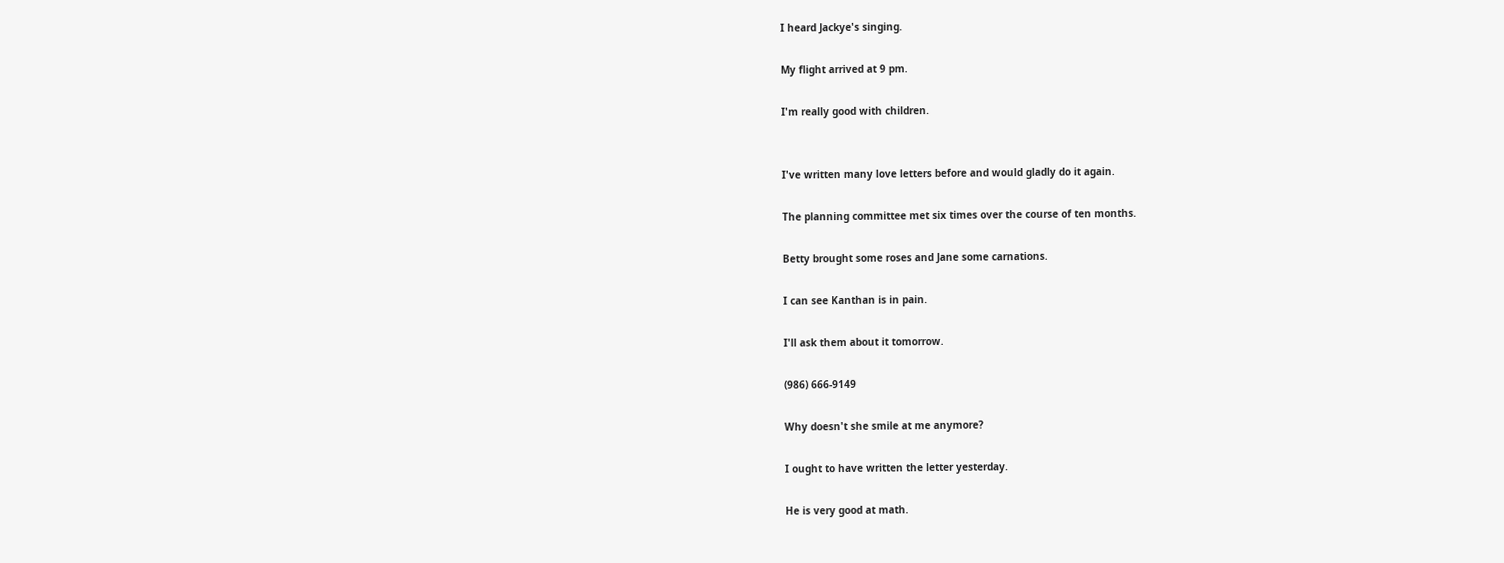I heard Jackye's singing.

My flight arrived at 9 pm.

I'm really good with children.


I've written many love letters before and would gladly do it again.

The planning committee met six times over the course of ten months.

Betty brought some roses and Jane some carnations.

I can see Kanthan is in pain.

I'll ask them about it tomorrow.

(986) 666-9149

Why doesn't she smile at me anymore?

I ought to have written the letter yesterday.

He is very good at math.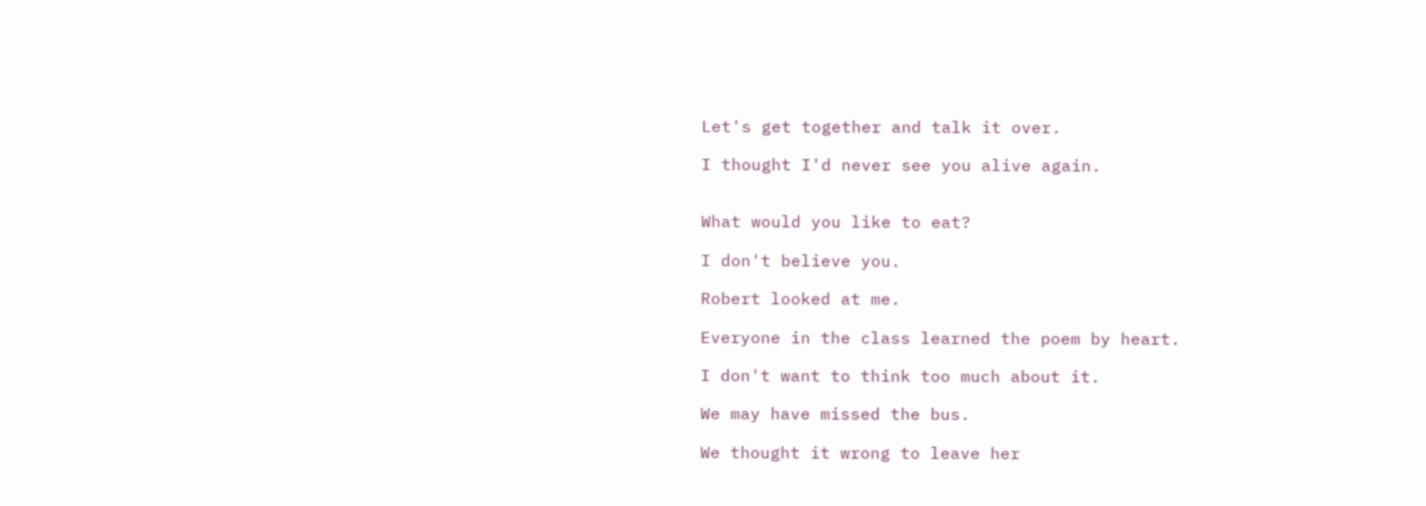Let's get together and talk it over.

I thought I'd never see you alive again.


What would you like to eat?

I don't believe you.

Robert looked at me.

Everyone in the class learned the poem by heart.

I don't want to think too much about it.

We may have missed the bus.

We thought it wrong to leave her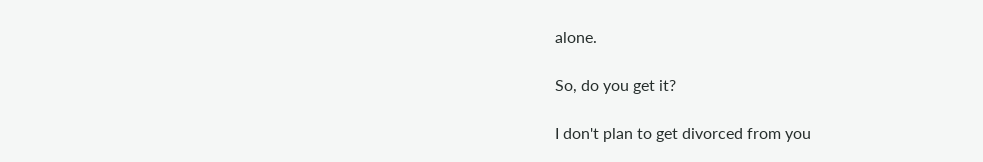alone.

So, do you get it?

I don't plan to get divorced from you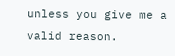unless you give me a valid reason.